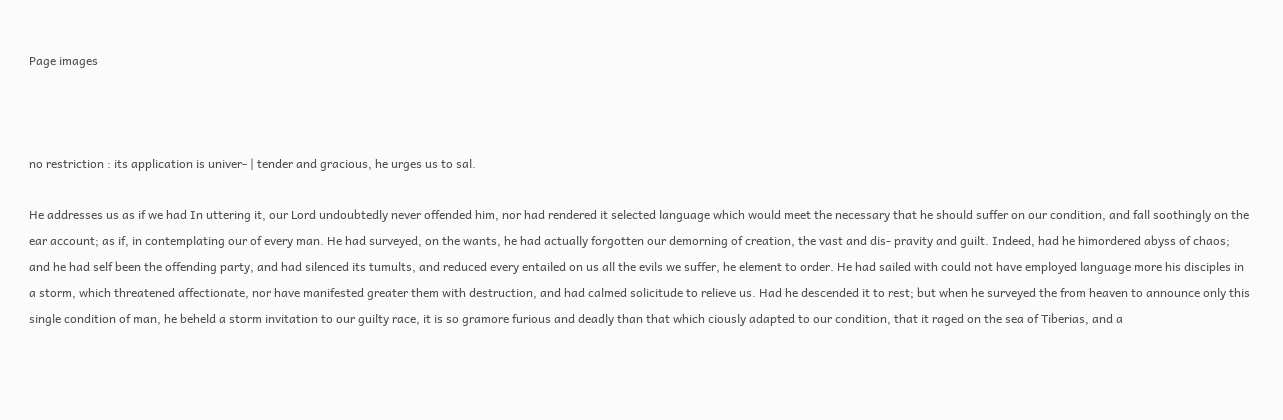Page images



no restriction : its application is univer- | tender and gracious, he urges us to sal.

He addresses us as if we had In uttering it, our Lord undoubtedly never offended him, nor had rendered it selected language which would meet the necessary that he should suffer on our condition, and fall soothingly on the ear account; as if, in contemplating our of every man. He had surveyed, on the wants, he had actually forgotten our demorning of creation, the vast and dis- pravity and guilt. Indeed, had he himordered abyss of chaos; and he had self been the offending party, and had silenced its tumults, and reduced every entailed on us all the evils we suffer, he element to order. He had sailed with could not have employed language more his disciples in a storm, which threatened affectionate, nor have manifested greater them with destruction, and had calmed solicitude to relieve us. Had he descended it to rest; but when he surveyed the from heaven to announce only this single condition of man, he beheld a storm invitation to our guilty race, it is so gramore furious and deadly than that which ciously adapted to our condition, that it raged on the sea of Tiberias, and a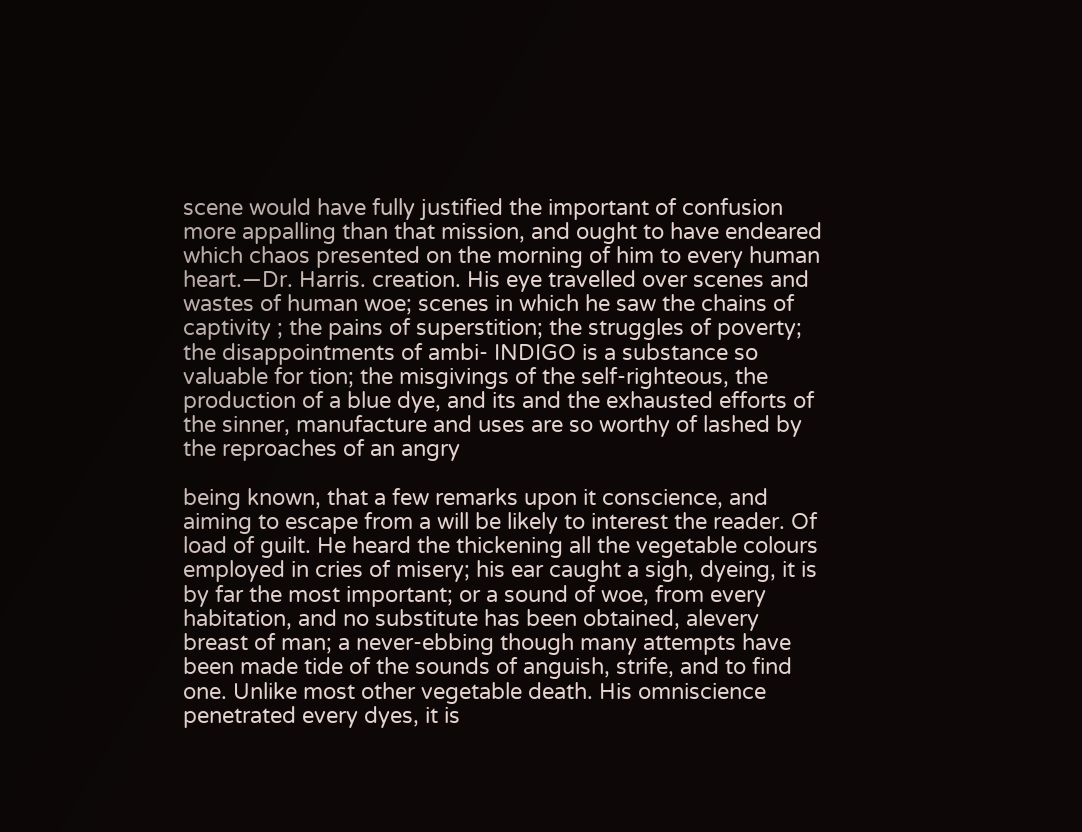scene would have fully justified the important of confusion more appalling than that mission, and ought to have endeared which chaos presented on the morning of him to every human heart.—Dr. Harris. creation. His eye travelled over scenes and wastes of human woe; scenes in which he saw the chains of captivity ; the pains of superstition; the struggles of poverty; the disappointments of ambi- INDIGO is a substance so valuable for tion; the misgivings of the self-righteous, the production of a blue dye, and its and the exhausted efforts of the sinner, manufacture and uses are so worthy of lashed by the reproaches of an angry

being known, that a few remarks upon it conscience, and aiming to escape from a will be likely to interest the reader. Of load of guilt. He heard the thickening all the vegetable colours employed in cries of misery; his ear caught a sigh, dyeing, it is by far the most important; or a sound of woe, from every habitation, and no substitute has been obtained, alevery breast of man; a never-ebbing though many attempts have been made tide of the sounds of anguish, strife, and to find one. Unlike most other vegetable death. His omniscience penetrated every dyes, it is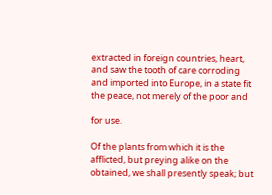extracted in foreign countries, heart, and saw the tooth of care corroding and imported into Europe, in a state fit the peace, not merely of the poor and

for use.

Of the plants from which it is the afflicted, but preying alike on the obtained, we shall presently speak; but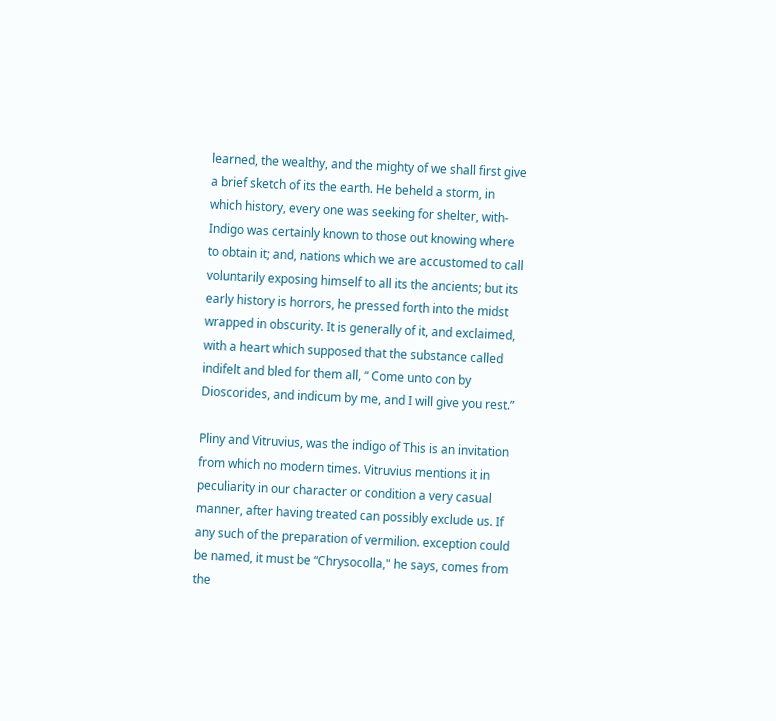learned, the wealthy, and the mighty of we shall first give a brief sketch of its the earth. He beheld a storm, in which history, every one was seeking for shelter, with- Indigo was certainly known to those out knowing where to obtain it; and, nations which we are accustomed to call voluntarily exposing himself to all its the ancients; but its early history is horrors, he pressed forth into the midst wrapped in obscurity. It is generally of it, and exclaimed, with a heart which supposed that the substance called indifelt and bled for them all, “ Come unto con by Dioscorides, and indicum by me, and I will give you rest.”

Pliny and Vitruvius, was the indigo of This is an invitation from which no modern times. Vitruvius mentions it in peculiarity in our character or condition a very casual manner, after having treated can possibly exclude us. If any such of the preparation of vermilion. exception could be named, it must be “Chrysocolla," he says, comes from the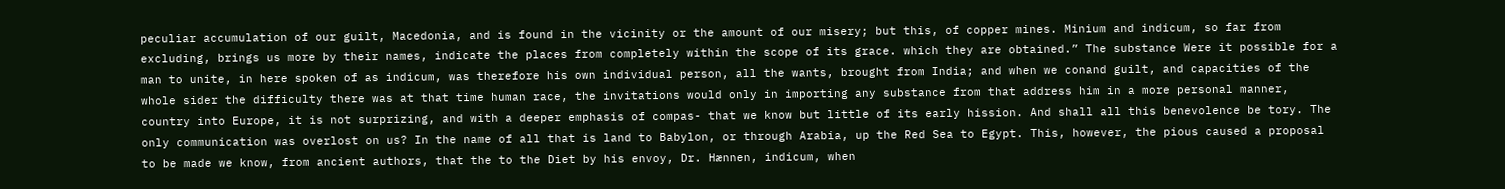peculiar accumulation of our guilt, Macedonia, and is found in the vicinity or the amount of our misery; but this, of copper mines. Minium and indicum, so far from excluding, brings us more by their names, indicate the places from completely within the scope of its grace. which they are obtained.” The substance Were it possible for a man to unite, in here spoken of as indicum, was therefore his own individual person, all the wants, brought from India; and when we conand guilt, and capacities of the whole sider the difficulty there was at that time human race, the invitations would only in importing any substance from that address him in a more personal manner, country into Europe, it is not surprizing, and with a deeper emphasis of compas- that we know but little of its early hission. And shall all this benevolence be tory. The only communication was overlost on us? In the name of all that is land to Babylon, or through Arabia, up the Red Sea to Egypt. This, however, the pious caused a proposal to be made we know, from ancient authors, that the to the Diet by his envoy, Dr. Hænnen, indicum, when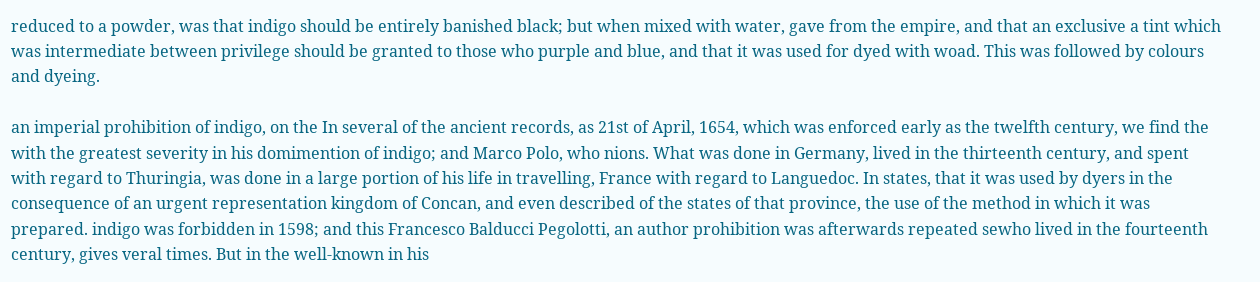reduced to a powder, was that indigo should be entirely banished black; but when mixed with water, gave from the empire, and that an exclusive a tint which was intermediate between privilege should be granted to those who purple and blue, and that it was used for dyed with woad. This was followed by colours and dyeing.

an imperial prohibition of indigo, on the In several of the ancient records, as 21st of April, 1654, which was enforced early as the twelfth century, we find the with the greatest severity in his domimention of indigo; and Marco Polo, who nions. What was done in Germany, lived in the thirteenth century, and spent with regard to Thuringia, was done in a large portion of his life in travelling, France with regard to Languedoc. In states, that it was used by dyers in the consequence of an urgent representation kingdom of Concan, and even described of the states of that province, the use of the method in which it was prepared. indigo was forbidden in 1598; and this Francesco Balducci Pegolotti, an author prohibition was afterwards repeated sewho lived in the fourteenth century, gives veral times. But in the well-known in his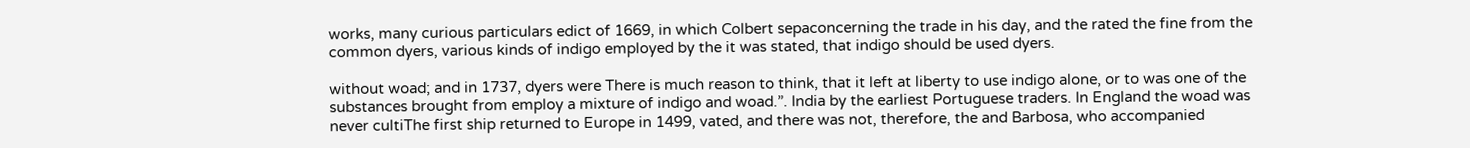works, many curious particulars edict of 1669, in which Colbert sepaconcerning the trade in his day, and the rated the fine from the common dyers, various kinds of indigo employed by the it was stated, that indigo should be used dyers.

without woad; and in 1737, dyers were There is much reason to think, that it left at liberty to use indigo alone, or to was one of the substances brought from employ a mixture of indigo and woad.”. India by the earliest Portuguese traders. In England the woad was never cultiThe first ship returned to Europe in 1499, vated, and there was not, therefore, the and Barbosa, who accompanied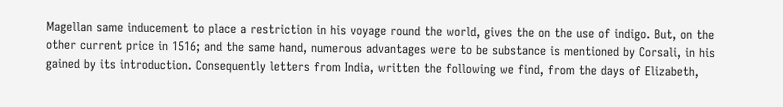Magellan same inducement to place a restriction in his voyage round the world, gives the on the use of indigo. But, on the other current price in 1516; and the same hand, numerous advantages were to be substance is mentioned by Corsali, in his gained by its introduction. Consequently letters from India, written the following we find, from the days of Elizabeth,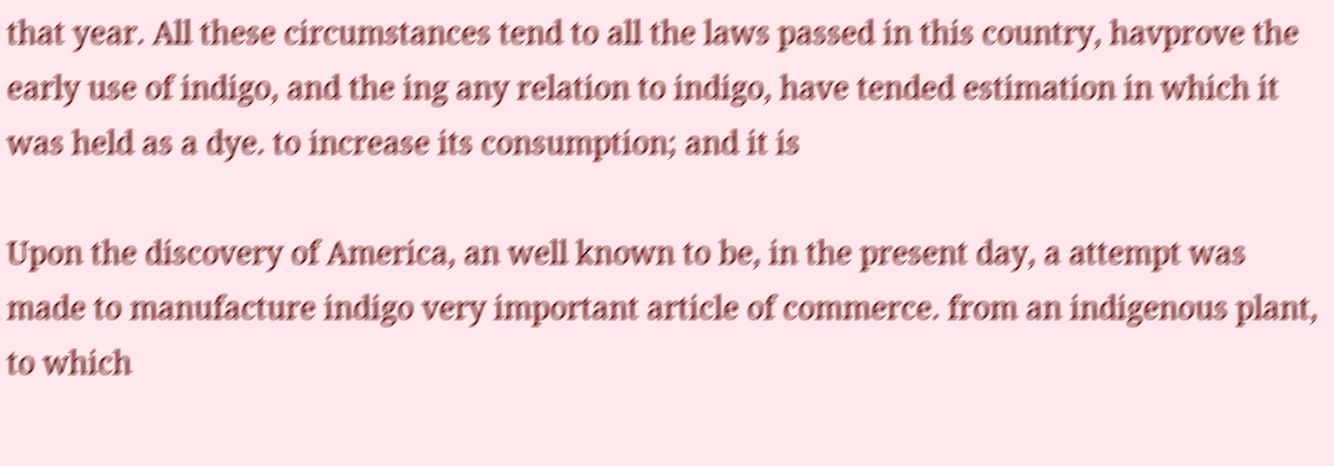that year. All these circumstances tend to all the laws passed in this country, havprove the early use of indigo, and the ing any relation to indigo, have tended estimation in which it was held as a dye. to increase its consumption; and it is

Upon the discovery of America, an well known to be, in the present day, a attempt was made to manufacture indigo very important article of commerce. from an indigenous plant, to which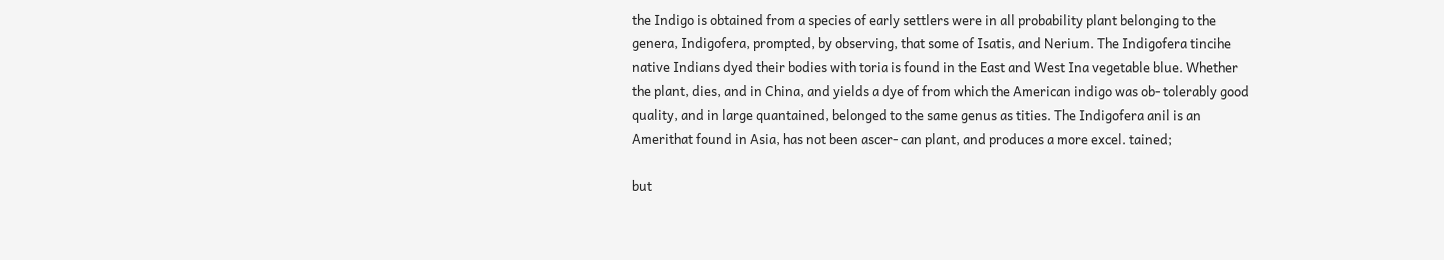the Indigo is obtained from a species of early settlers were in all probability plant belonging to the genera, Indigofera, prompted, by observing, that some of Isatis, and Nerium. The Indigofera tincihe native Indians dyed their bodies with toria is found in the East and West Ina vegetable blue. Whether the plant, dies, and in China, and yields a dye of from which the American indigo was ob- tolerably good quality, and in large quantained, belonged to the same genus as tities. The Indigofera anil is an Amerithat found in Asia, has not been ascer- can plant, and produces a more excel. tained;

but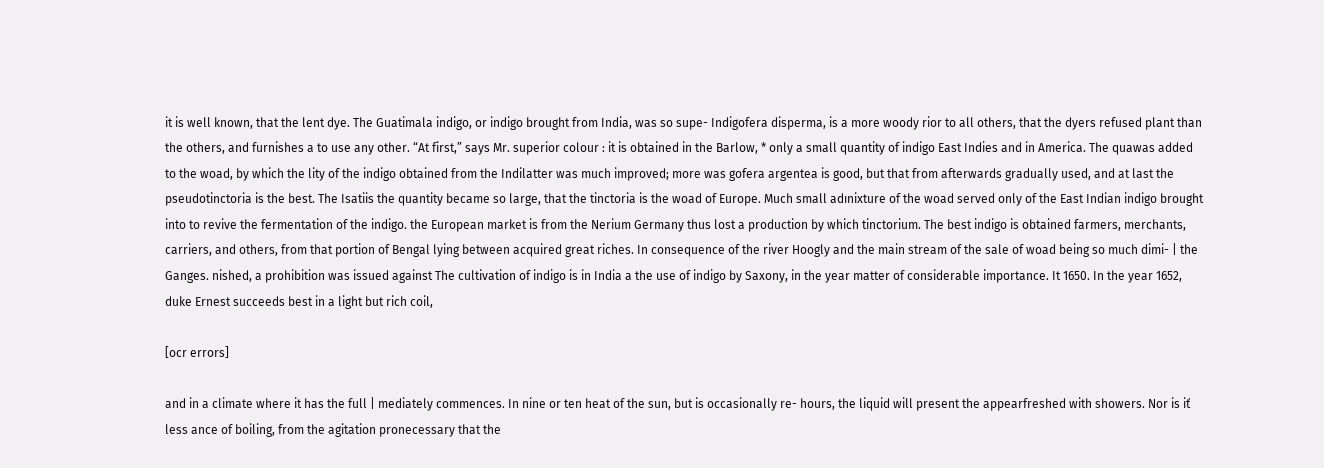it is well known, that the lent dye. The Guatimala indigo, or indigo brought from India, was so supe- Indigofera disperma, is a more woody rior to all others, that the dyers refused plant than the others, and furnishes a to use any other. “At first,” says Mr. superior colour : it is obtained in the Barlow, * only a small quantity of indigo East Indies and in America. The quawas added to the woad, by which the lity of the indigo obtained from the Indilatter was much improved; more was gofera argentea is good, but that from afterwards gradually used, and at last the pseudotinctoria is the best. The Isatiis the quantity became so large, that the tinctoria is the woad of Europe. Much small adınixture of the woad served only of the East Indian indigo brought into to revive the fermentation of the indigo. the European market is from the Nerium Germany thus lost a production by which tinctorium. The best indigo is obtained farmers, merchants, carriers, and others, from that portion of Bengal lying between acquired great riches. In consequence of the river Hoogly and the main stream of the sale of woad being so much dimi- | the Ganges. nished, a prohibition was issued against The cultivation of indigo is in India a the use of indigo by Saxony, in the year matter of considerable importance. It 1650. In the year 1652, duke Ernest succeeds best in a light but rich coil,

[ocr errors]

and in a climate where it has the full | mediately commences. In nine or ten heat of the sun, but is occasionally re- hours, the liquid will present the appearfreshed with showers. Nor is iť less ance of boiling, from the agitation pronecessary that the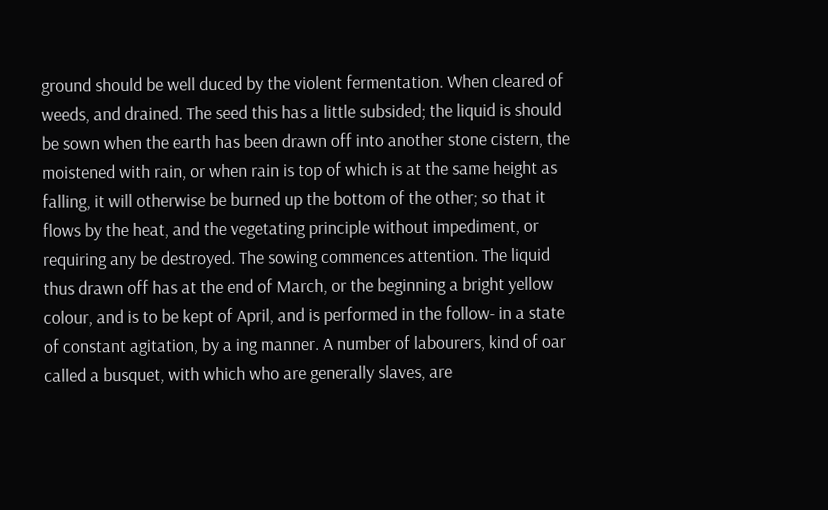ground should be well duced by the violent fermentation. When cleared of weeds, and drained. The seed this has a little subsided; the liquid is should be sown when the earth has been drawn off into another stone cistern, the moistened with rain, or when rain is top of which is at the same height as falling, it will otherwise be burned up the bottom of the other; so that it flows by the heat, and the vegetating principle without impediment, or requiring any be destroyed. The sowing commences attention. The liquid thus drawn off has at the end of March, or the beginning a bright yellow colour, and is to be kept of April, and is performed in the follow- in a state of constant agitation, by a ing manner. A number of labourers, kind of oar called a busquet, with which who are generally slaves, are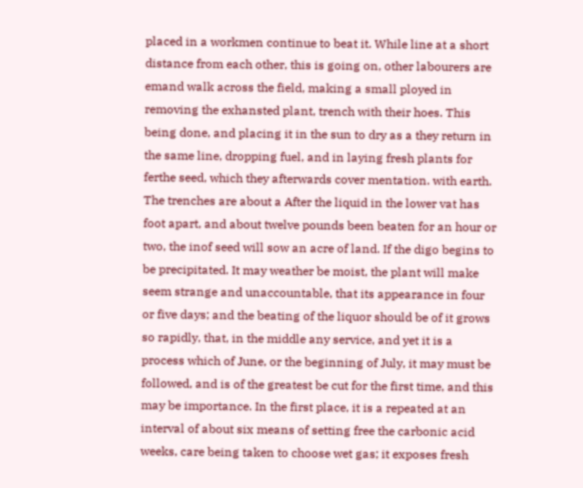placed in a workmen continue to beat it. While line at a short distance from each other, this is going on, other labourers are emand walk across the field, making a small ployed in removing the exhansted plant, trench with their hoes. This being done, and placing it in the sun to dry as a they return in the same line, dropping fuel, and in laying fresh plants for ferthe seed, which they afterwards cover mentation. with earth. The trenches are about a After the liquid in the lower vat has foot apart, and about twelve pounds been beaten for an hour or two, the inof seed will sow an acre of land. If the digo begins to be precipitated. It may weather be moist, the plant will make seem strange and unaccountable, that its appearance in four or five days; and the beating of the liquor should be of it grows so rapidly, that, in the middle any service, and yet it is a process which of June, or the beginning of July, it may must be followed, and is of the greatest be cut for the first time, and this may be importance. In the first place, it is a repeated at an interval of about six means of setting free the carbonic acid weeks, care being taken to choose wet gas; it exposes fresh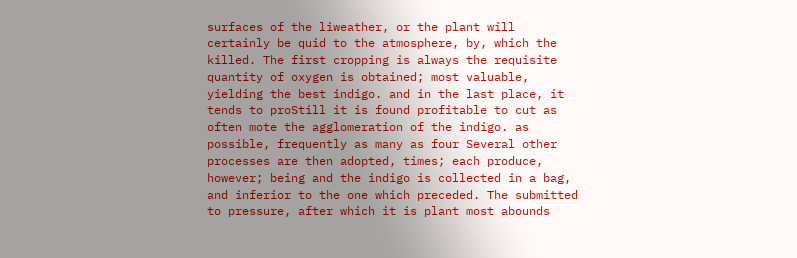surfaces of the liweather, or the plant will certainly be quid to the atmosphere, by, which the killed. The first cropping is always the requisite quantity of oxygen is obtained; most valuable, yielding the best indigo. and in the last place, it tends to proStill it is found profitable to cut as often mote the agglomeration of the indigo. as possible, frequently as many as four Several other processes are then adopted, times; each produce, however; being and the indigo is collected in a bag, and inferior to the one which preceded. The submitted to pressure, after which it is plant most abounds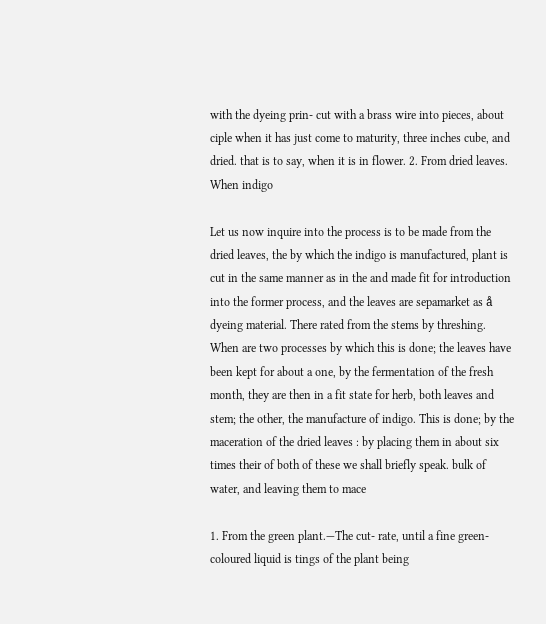with the dyeing prin- cut with a brass wire into pieces, about ciple when it has just come to maturity, three inches cube, and dried. that is to say, when it is in flower. 2. From dried leaves. When indigo

Let us now inquire into the process is to be made from the dried leaves, the by which the indigo is manufactured, plant is cut in the same manner as in the and made fit for introduction into the former process, and the leaves are sepamarket as å dyeing material. There rated from the stems by threshing. When are two processes by which this is done; the leaves have been kept for about a one, by the fermentation of the fresh month, they are then in a fit state for herb, both leaves and stem; the other, the manufacture of indigo. This is done; by the maceration of the dried leaves : by placing them in about six times their of both of these we shall briefly speak. bulk of water, and leaving them to mace

1. From the green plant.—The cut- rate, until a fine green-coloured liquid is tings of the plant being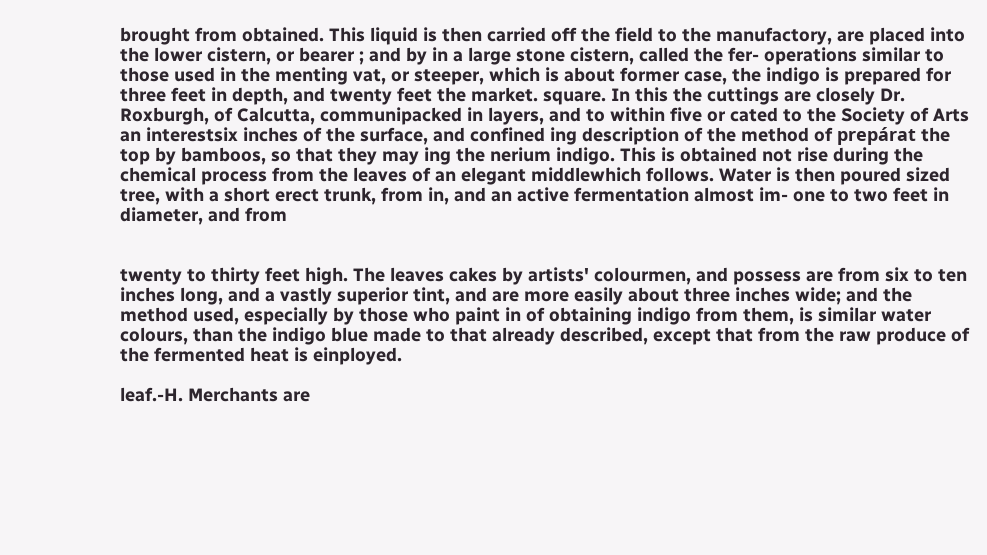brought from obtained. This liquid is then carried off the field to the manufactory, are placed into the lower cistern, or bearer ; and by in a large stone cistern, called the fer- operations similar to those used in the menting vat, or steeper, which is about former case, the indigo is prepared for three feet in depth, and twenty feet the market. square. In this the cuttings are closely Dr. Roxburgh, of Calcutta, communipacked in layers, and to within five or cated to the Society of Arts an interestsix inches of the surface, and confined ing description of the method of prepárat the top by bamboos, so that they may ing the nerium indigo. This is obtained not rise during the chemical process from the leaves of an elegant middlewhich follows. Water is then poured sized tree, with a short erect trunk, from in, and an active fermentation almost im- one to two feet in diameter, and from


twenty to thirty feet high. The leaves cakes by artists' colourmen, and possess are from six to ten inches long, and a vastly superior tint, and are more easily about three inches wide; and the method used, especially by those who paint in of obtaining indigo from them, is similar water colours, than the indigo blue made to that already described, except that from the raw produce of the fermented heat is einployed.

leaf.-H. Merchants are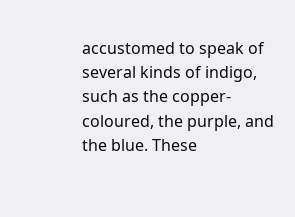accustomed to speak of several kinds of indigo, such as the copper-coloured, the purple, and the blue. These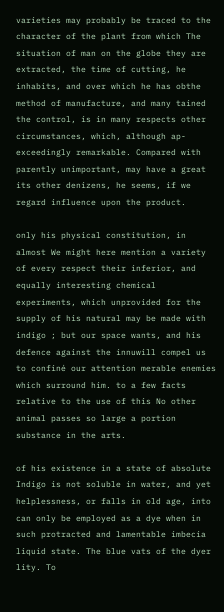varieties may probably be traced to the character of the plant from which The situation of man on the globe they are extracted, the time of cutting, he inhabits, and over which he has obthe method of manufacture, and many tained the control, is in many respects other circumstances, which, although ap- exceedingly remarkable. Compared with parently unimportant, may have a great its other denizens, he seems, if we regard influence upon the product.

only his physical constitution, in almost We might here mention a variety of every respect their inferior, and equally interesting chemical experiments, which unprovided for the supply of his natural may be made with indigo ; but our space wants, and his defence against the innuwill compel us to confiné our attention merable enemies which surround him. to a few facts relative to the use of this No other animal passes so large a portion substance in the arts.

of his existence in a state of absolute Indigo is not soluble in water, and yet helplessness, or falls in old age, into can only be employed as a dye when in such protracted and lamentable imbecia liquid state. The blue vats of the dyer lity. To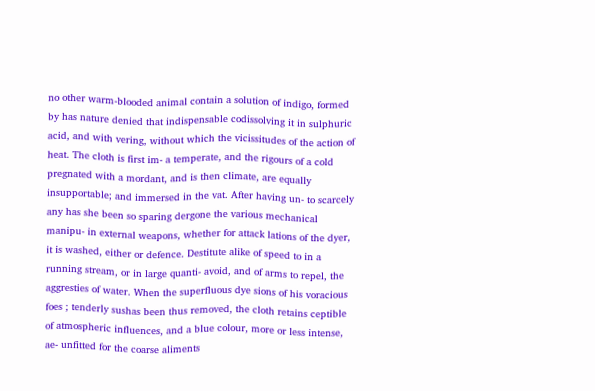no other warm-blooded animal contain a solution of indigo, formed by has nature denied that indispensable codissolving it in sulphuric acid, and with vering, without which the vicissitudes of the action of heat. The cloth is first im- a temperate, and the rigours of a cold pregnated with a mordant, and is then climate, are equally insupportable; and immersed in the vat. After having un- to scarcely any has she been so sparing dergone the various mechanical manipu- in external weapons, whether for attack lations of the dyer, it is washed, either or defence. Destitute alike of speed to in a running stream, or in large quanti- avoid, and of arms to repel, the aggresties of water. When the superfluous dye sions of his voracious foes ; tenderly sushas been thus removed, the cloth retains ceptible of atmospheric influences, and a blue colour, more or less intense, ae- unfitted for the coarse aliments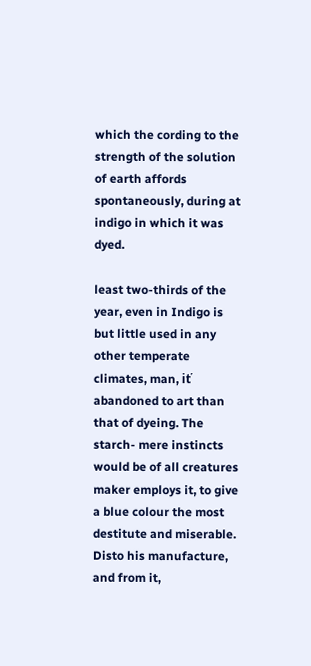which the cording to the strength of the solution of earth affords spontaneously, during at indigo in which it was dyed.

least two-thirds of the year, even in Indigo is but little used in any other temperate climates, man, iť abandoned to art than that of dyeing. The starch- mere instincts would be of all creatures maker employs it, to give a blue colour the most destitute and miserable. Disto his manufacture, and from it,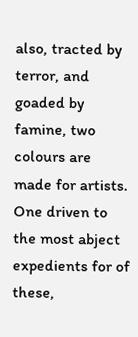also, tracted by terror, and goaded by famine, two colours are made for artists. One driven to the most abject expedients for of these,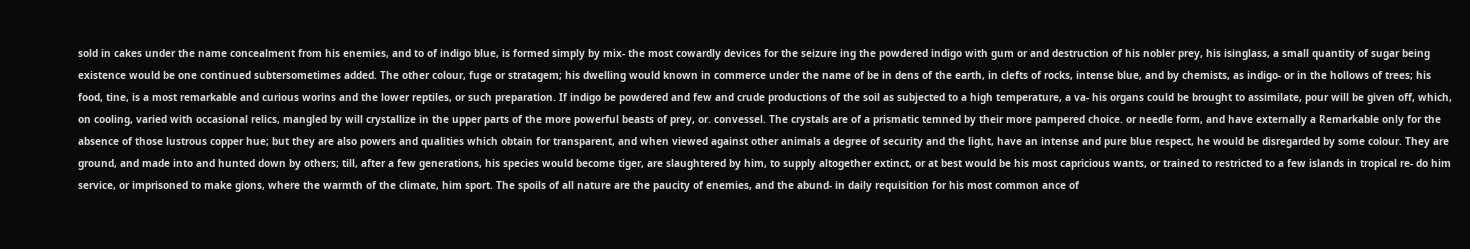sold in cakes under the name concealment from his enemies, and to of indigo blue, is formed simply by mix- the most cowardly devices for the seizure ing the powdered indigo with gum or and destruction of his nobler prey, his isinglass, a small quantity of sugar being existence would be one continued subtersometimes added. The other colour, fuge or stratagem; his dwelling would known in commerce under the name of be in dens of the earth, in clefts of rocks, intense blue, and by chemists, as indigo- or in the hollows of trees; his food, tine, is a most remarkable and curious worins and the lower reptiles, or such preparation. If indigo be powdered and few and crude productions of the soil as subjected to a high temperature, a va- his organs could be brought to assimilate, pour will be given off, which, on cooling, varied with occasional relics, mangled by will crystallize in the upper parts of the more powerful beasts of prey, or. convessel. The crystals are of a prismatic temned by their more pampered choice. or needle form, and have externally a Remarkable only for the absence of those lustrous copper hue; but they are also powers and qualities which obtain for transparent, and when viewed against other animals a degree of security and the light, have an intense and pure blue respect, he would be disregarded by some colour. They are ground, and made into and hunted down by others; till, after a few generations, his species would become tiger, are slaughtered by him, to supply altogether extinct, or at best would be his most capricious wants, or trained to restricted to a few islands in tropical re- do him service, or imprisoned to make gions, where the warmth of the climate, him sport. The spoils of all nature are the paucity of enemies, and the abund- in daily requisition for his most common ance of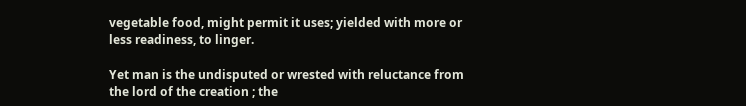vegetable food, might permit it uses; yielded with more or less readiness, to linger.

Yet man is the undisputed or wrested with reluctance from the lord of the creation ; the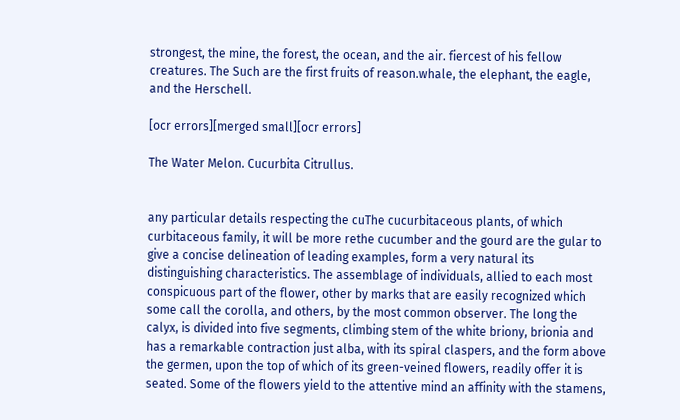strongest, the mine, the forest, the ocean, and the air. fiercest of his fellow creatures. The Such are the first fruits of reason.whale, the elephant, the eagle, and the Herschell.

[ocr errors][merged small][ocr errors]

The Water Melon. Cucurbita Citrullus.


any particular details respecting the cuThe cucurbitaceous plants, of which curbitaceous family, it will be more rethe cucumber and the gourd are the gular to give a concise delineation of leading examples, form a very natural its distinguishing characteristics. The assemblage of individuals, allied to each most conspicuous part of the flower, other by marks that are easily recognized which some call the corolla, and others, by the most common observer. The long the calyx, is divided into five segments, climbing stem of the white briony, brionia and has a remarkable contraction just alba, with its spiral claspers, and the form above the germen, upon the top of which of its green-veined flowers, readily offer it is seated. Some of the flowers yield to the attentive mind an affinity with the stamens,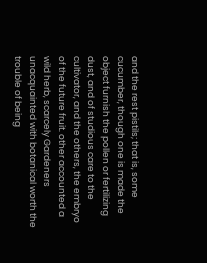and the rest pistils; that is, some cucumber, though one is made the object furnish the pollen or fertilizing dust, and of studious care to the cultivator, and the others, the embryo of the future fruit. other accounted a wild herb, scarcely Gardeners unacquainted with botanical worth the trouble of being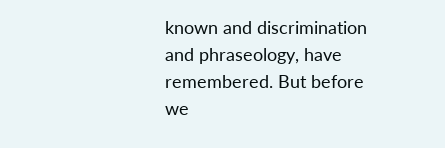known and discrimination and phraseology, have remembered. But before we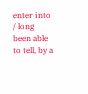enter into / long been able to tell, by a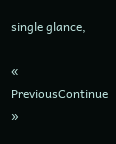single glance,

« PreviousContinue »